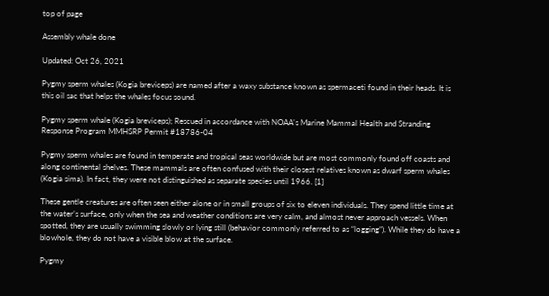top of page

Assembly whale done

Updated: Oct 26, 2021

Pygmy sperm whales (Kogia breviceps) are named after a waxy substance known as spermaceti found in their heads. It is this oil sac that helps the whales focus sound.

Pygmy sperm whale (Kogia breviceps); Rescued in accordance with NOAA's Marine Mammal Health and Stranding Response Program MMHSRP Permit #18786-04

Pygmy sperm whales are found in temperate and tropical seas worldwide but are most commonly found off coasts and along continental shelves. These mammals are often confused with their closest relatives known as dwarf sperm whales (Kogia sima). In fact, they were not distinguished as separate species until 1966. [1]

These gentle creatures are often seen either alone or in small groups of six to eleven individuals. They spend little time at the water’s surface, only when the sea and weather conditions are very calm, and almost never approach vessels. When spotted, they are usually swimming slowly or lying still (behavior commonly referred to as “logging”). While they do have a blowhole, they do not have a visible blow at the surface.

Pygmy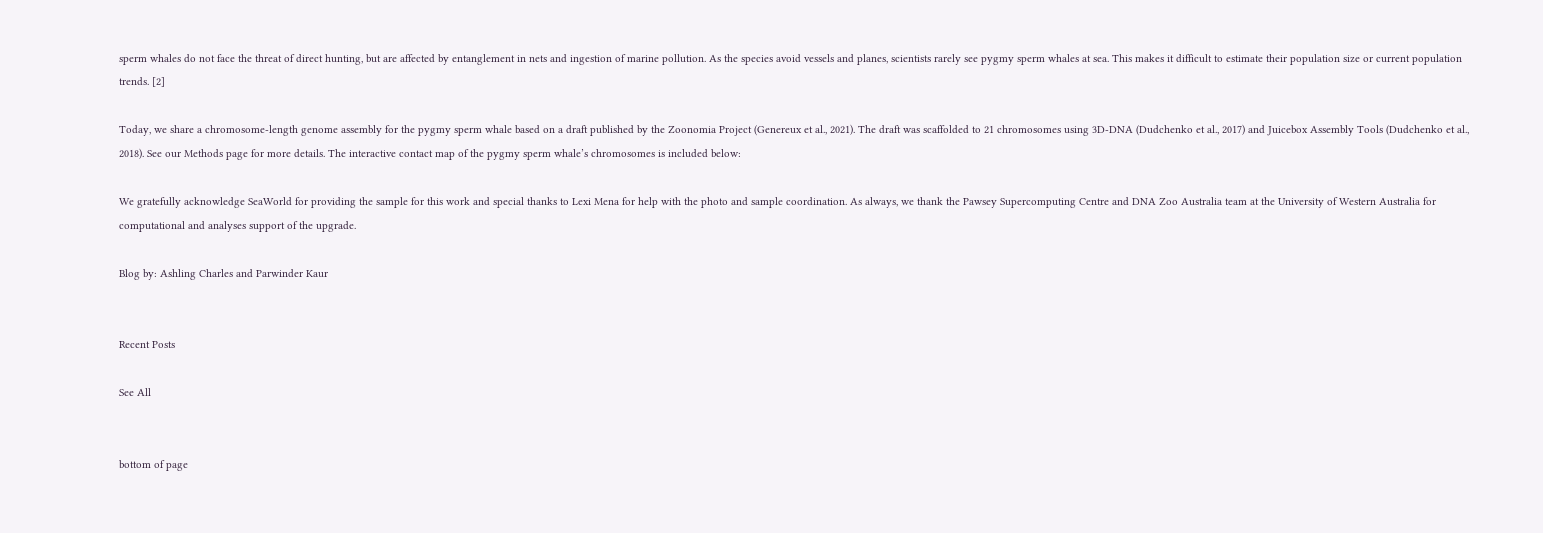sperm whales do not face the threat of direct hunting, but are affected by entanglement in nets and ingestion of marine pollution. As the species avoid vessels and planes, scientists rarely see pygmy sperm whales at sea. This makes it difficult to estimate their population size or current population trends. [2]

Today, we share a chromosome-length genome assembly for the pygmy sperm whale based on a draft published by the Zoonomia Project (Genereux et al., 2021). The draft was scaffolded to 21 chromosomes using 3D-DNA (Dudchenko et al., 2017) and Juicebox Assembly Tools (Dudchenko et al., 2018). See our Methods page for more details. The interactive contact map of the pygmy sperm whale’s chromosomes is included below:

We gratefully acknowledge SeaWorld for providing the sample for this work and special thanks to Lexi Mena for help with the photo and sample coordination. As always, we thank the Pawsey Supercomputing Centre and DNA Zoo Australia team at the University of Western Australia for computational and analyses support of the upgrade.

Blog by: Ashling Charles and Parwinder Kaur


Recent Posts

See All


bottom of page